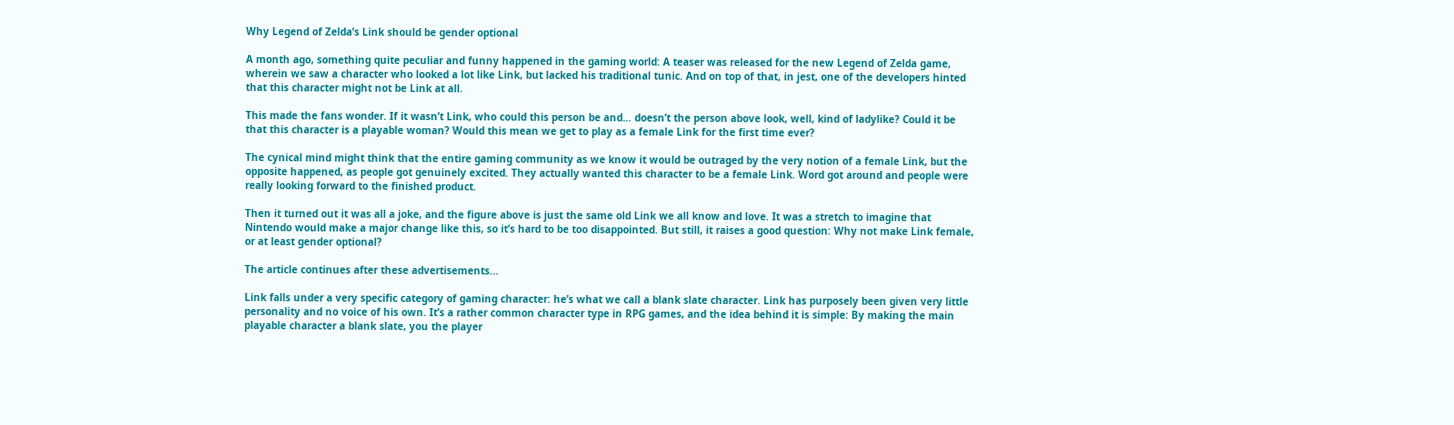Why Legend of Zelda’s Link should be gender optional

A month ago, something quite peculiar and funny happened in the gaming world: A teaser was released for the new Legend of Zelda game, wherein we saw a character who looked a lot like Link, but lacked his traditional tunic. And on top of that, in jest, one of the developers hinted that this character might not be Link at all.

This made the fans wonder. If it wasn’t Link, who could this person be and… doesn’t the person above look, well, kind of ladylike? Could it be that this character is a playable woman? Would this mean we get to play as a female Link for the first time ever?

The cynical mind might think that the entire gaming community as we know it would be outraged by the very notion of a female Link, but the opposite happened, as people got genuinely excited. They actually wanted this character to be a female Link. Word got around and people were really looking forward to the finished product.

Then it turned out it was all a joke, and the figure above is just the same old Link we all know and love. It was a stretch to imagine that Nintendo would make a major change like this, so it’s hard to be too disappointed. But still, it raises a good question: Why not make Link female, or at least gender optional?

The article continues after these advertisements...

Link falls under a very specific category of gaming character: he’s what we call a blank slate character. Link has purposely been given very little personality and no voice of his own. It’s a rather common character type in RPG games, and the idea behind it is simple: By making the main playable character a blank slate, you the player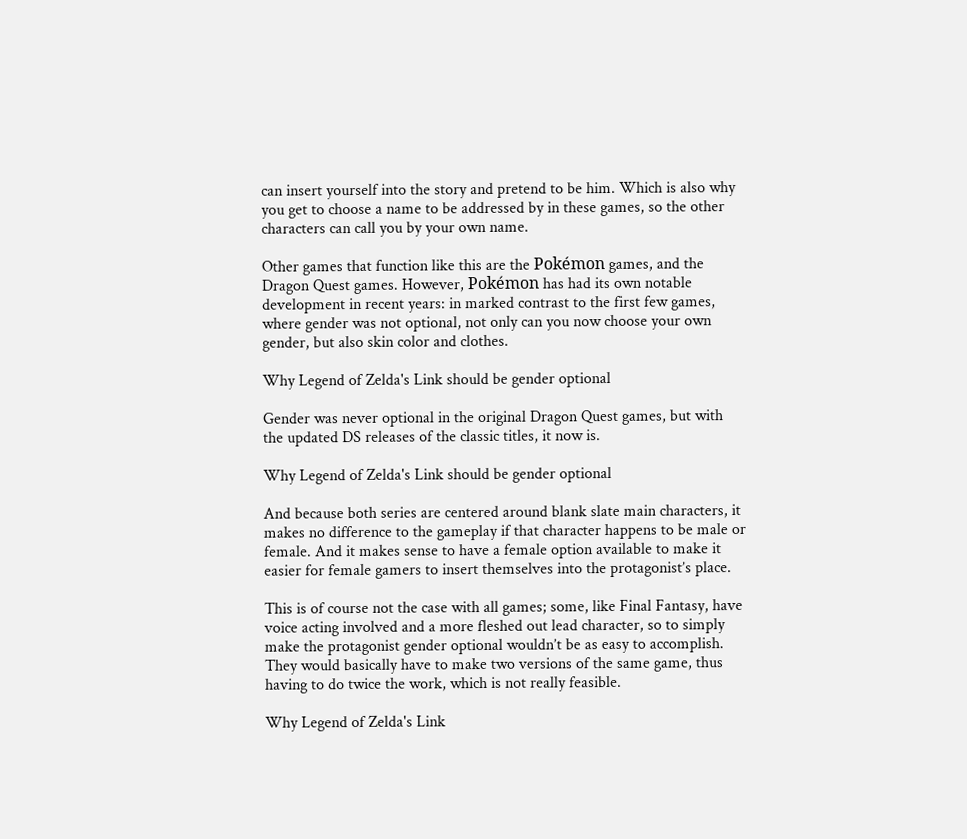can insert yourself into the story and pretend to be him. Which is also why you get to choose a name to be addressed by in these games, so the other characters can call you by your own name.

Other games that function like this are the Pokémon games, and the Dragon Quest games. However, Pokémon has had its own notable development in recent years: in marked contrast to the first few games, where gender was not optional, not only can you now choose your own gender, but also skin color and clothes.

Why Legend of Zelda's Link should be gender optional

Gender was never optional in the original Dragon Quest games, but with the updated DS releases of the classic titles, it now is.

Why Legend of Zelda's Link should be gender optional

And because both series are centered around blank slate main characters, it makes no difference to the gameplay if that character happens to be male or female. And it makes sense to have a female option available to make it easier for female gamers to insert themselves into the protagonist’s place.

This is of course not the case with all games; some, like Final Fantasy, have voice acting involved and a more fleshed out lead character, so to simply make the protagonist gender optional wouldn’t be as easy to accomplish. They would basically have to make two versions of the same game, thus having to do twice the work, which is not really feasible.

Why Legend of Zelda's Link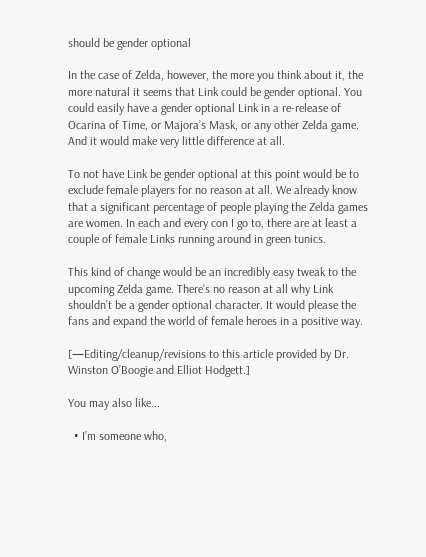should be gender optional

In the case of Zelda, however, the more you think about it, the more natural it seems that Link could be gender optional. You could easily have a gender optional Link in a re-release of Ocarina of Time, or Majora’s Mask, or any other Zelda game. And it would make very little difference at all.

To not have Link be gender optional at this point would be to exclude female players for no reason at all. We already know that a significant percentage of people playing the Zelda games are women. In each and every con I go to, there are at least a couple of female Links running around in green tunics.

This kind of change would be an incredibly easy tweak to the upcoming Zelda game. There’s no reason at all why Link shouldn’t be a gender optional character. It would please the fans and expand the world of female heroes in a positive way.

[—Editing/cleanup/revisions to this article provided by Dr. Winston O’Boogie and Elliot Hodgett.]

You may also like...

  • I’m someone who,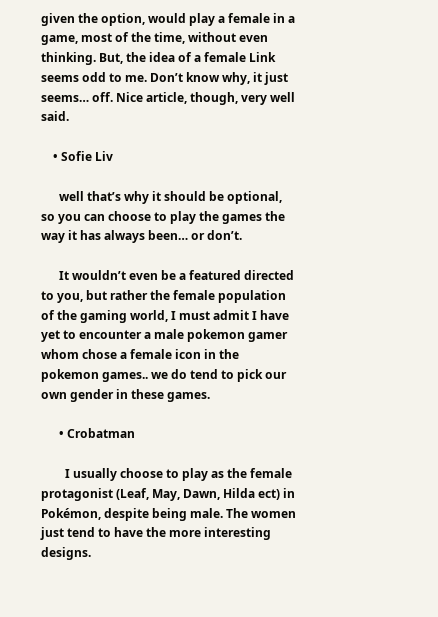given the option, would play a female in a game, most of the time, without even thinking. But, the idea of a female Link seems odd to me. Don’t know why, it just seems… off. Nice article, though, very well said.

    • Sofie Liv

      well that’s why it should be optional, so you can choose to play the games the way it has always been… or don’t.

      It wouldn’t even be a featured directed to you, but rather the female population of the gaming world, I must admit I have yet to encounter a male pokemon gamer whom chose a female icon in the pokemon games.. we do tend to pick our own gender in these games.

      • Crobatman

        I usually choose to play as the female protagonist (Leaf, May, Dawn, Hilda ect) in Pokémon, despite being male. The women just tend to have the more interesting designs.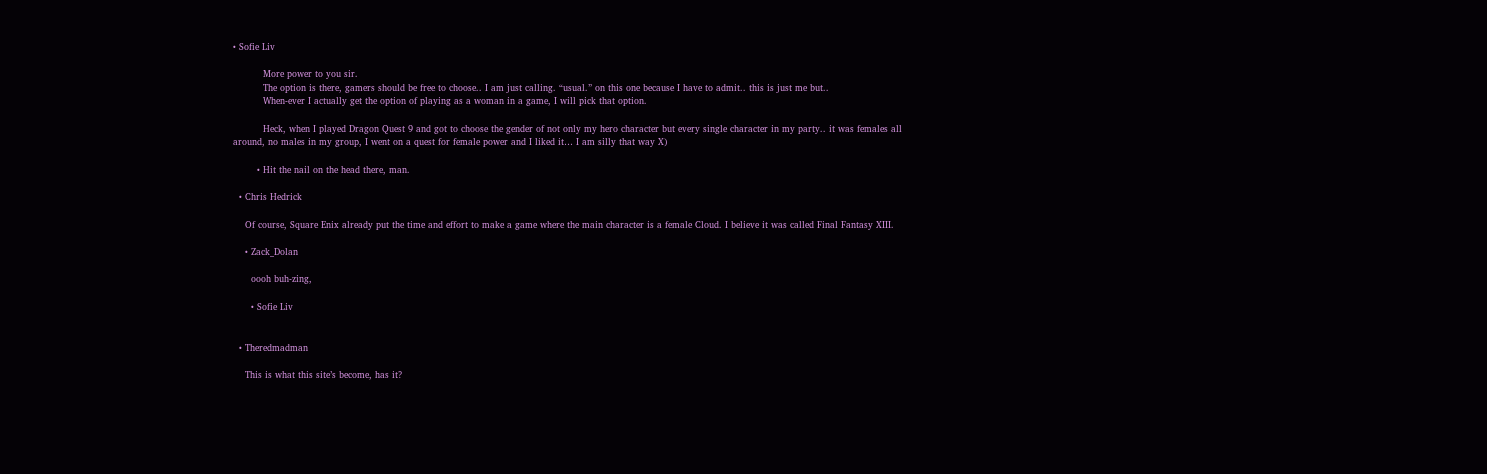• Sofie Liv

          More power to you sir.
          The option is there, gamers should be free to choose.. I am just calling. “usual.” on this one because I have to admit.. this is just me but..
          When-ever I actually get the option of playing as a woman in a game, I will pick that option.

          Heck, when I played Dragon Quest 9 and got to choose the gender of not only my hero character but every single character in my party.. it was females all around, no males in my group, I went on a quest for female power and I liked it… I am silly that way X)

        • Hit the nail on the head there, man.

  • Chris Hedrick

    Of course, Square Enix already put the time and effort to make a game where the main character is a female Cloud. I believe it was called Final Fantasy XIII.

    • Zack_Dolan

      oooh buh-zing,

      • Sofie Liv


  • Theredmadman

    This is what this site’s become, has it?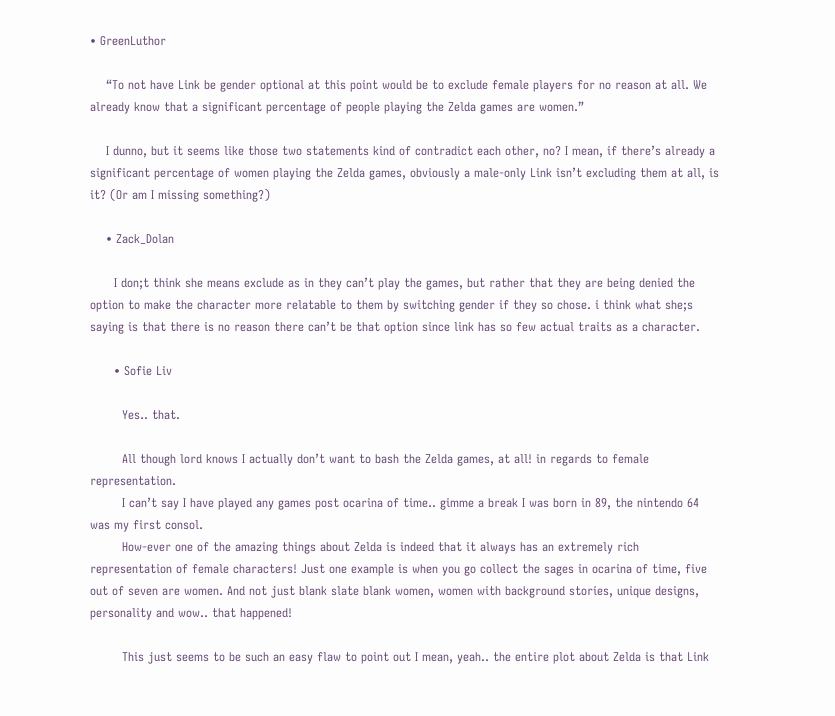• GreenLuthor

    “To not have Link be gender optional at this point would be to exclude female players for no reason at all. We already know that a significant percentage of people playing the Zelda games are women.”

    I dunno, but it seems like those two statements kind of contradict each other, no? I mean, if there’s already a significant percentage of women playing the Zelda games, obviously a male-only Link isn’t excluding them at all, is it? (Or am I missing something?)

    • Zack_Dolan

      I don;t think she means exclude as in they can’t play the games, but rather that they are being denied the option to make the character more relatable to them by switching gender if they so chose. i think what she;s saying is that there is no reason there can’t be that option since link has so few actual traits as a character.

      • Sofie Liv

        Yes.. that.

        All though lord knows I actually don’t want to bash the Zelda games, at all! in regards to female representation.
        I can’t say I have played any games post ocarina of time.. gimme a break I was born in 89, the nintendo 64 was my first consol.
        How-ever one of the amazing things about Zelda is indeed that it always has an extremely rich representation of female characters! Just one example is when you go collect the sages in ocarina of time, five out of seven are women. And not just blank slate blank women, women with background stories, unique designs, personality and wow.. that happened!

        This just seems to be such an easy flaw to point out I mean, yeah.. the entire plot about Zelda is that Link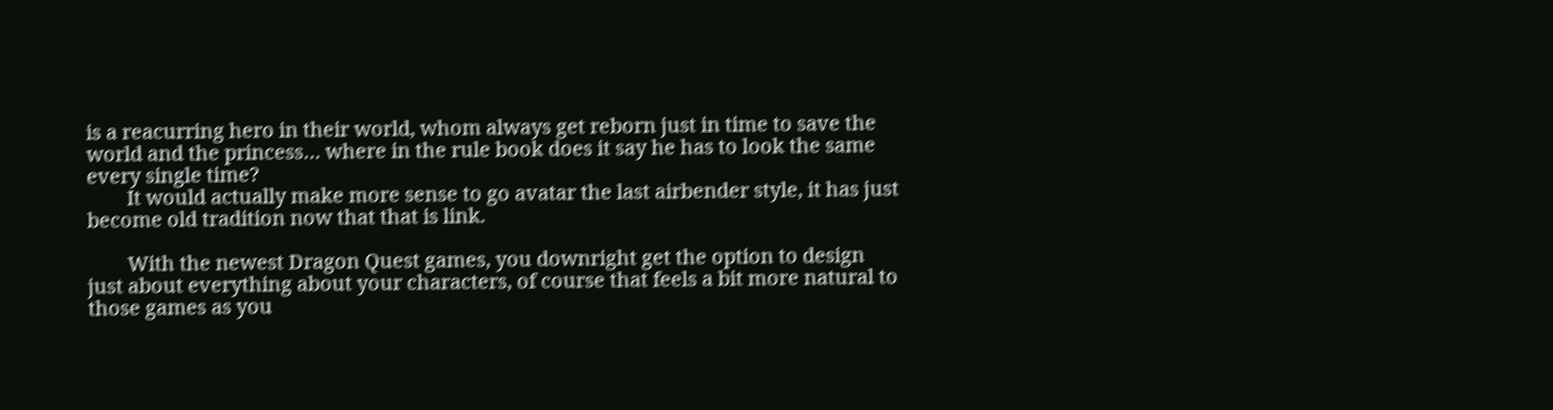is a reacurring hero in their world, whom always get reborn just in time to save the world and the princess… where in the rule book does it say he has to look the same every single time?
        It would actually make more sense to go avatar the last airbender style, it has just become old tradition now that that is link.

        With the newest Dragon Quest games, you downright get the option to design just about everything about your characters, of course that feels a bit more natural to those games as you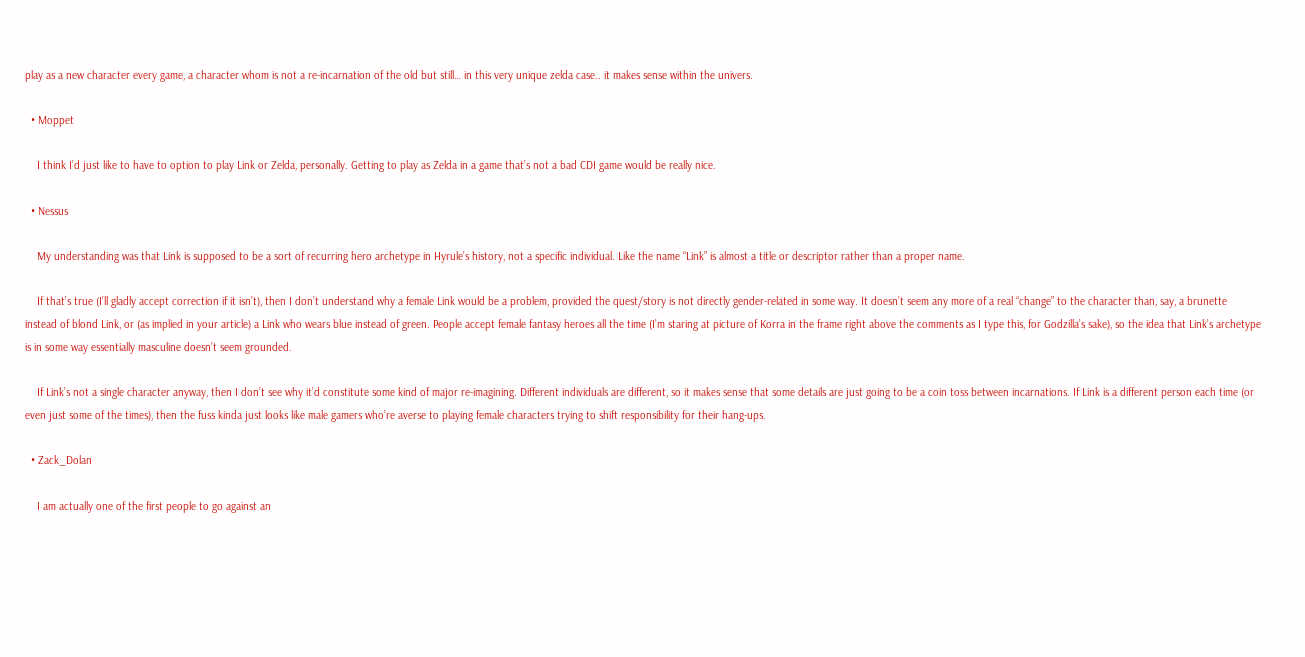play as a new character every game, a character whom is not a re-incarnation of the old but still… in this very unique zelda case.. it makes sense within the univers.

  • Moppet

    I think I’d just like to have to option to play Link or Zelda, personally. Getting to play as Zelda in a game that’s not a bad CDI game would be really nice.

  • Nessus

    My understanding was that Link is supposed to be a sort of recurring hero archetype in Hyrule’s history, not a specific individual. Like the name “Link” is almost a title or descriptor rather than a proper name.

    If that’s true (I’ll gladly accept correction if it isn’t), then I don’t understand why a female Link would be a problem, provided the quest/story is not directly gender-related in some way. It doesn’t seem any more of a real “change” to the character than, say, a brunette instead of blond Link, or (as implied in your article) a Link who wears blue instead of green. People accept female fantasy heroes all the time (I’m staring at picture of Korra in the frame right above the comments as I type this, for Godzilla’s sake), so the idea that Link’s archetype is in some way essentially masculine doesn’t seem grounded.

    If Link’s not a single character anyway, then I don’t see why it’d constitute some kind of major re-imagining. Different individuals are different, so it makes sense that some details are just going to be a coin toss between incarnations. If Link is a different person each time (or even just some of the times), then the fuss kinda just looks like male gamers who’re averse to playing female characters trying to shift responsibility for their hang-ups.

  • Zack_Dolan

    I am actually one of the first people to go against an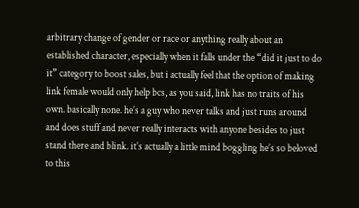arbitrary change of gender or race or anything really about an established character, especially when it falls under the “did it just to do it” category to boost sales, but i actually feel that the option of making link female would only help bcs, as you said, link has no traits of his own. basically none. he’s a guy who never talks and just runs around and does stuff and never really interacts with anyone besides to just stand there and blink. it’s actually a little mind boggling he’s so beloved to this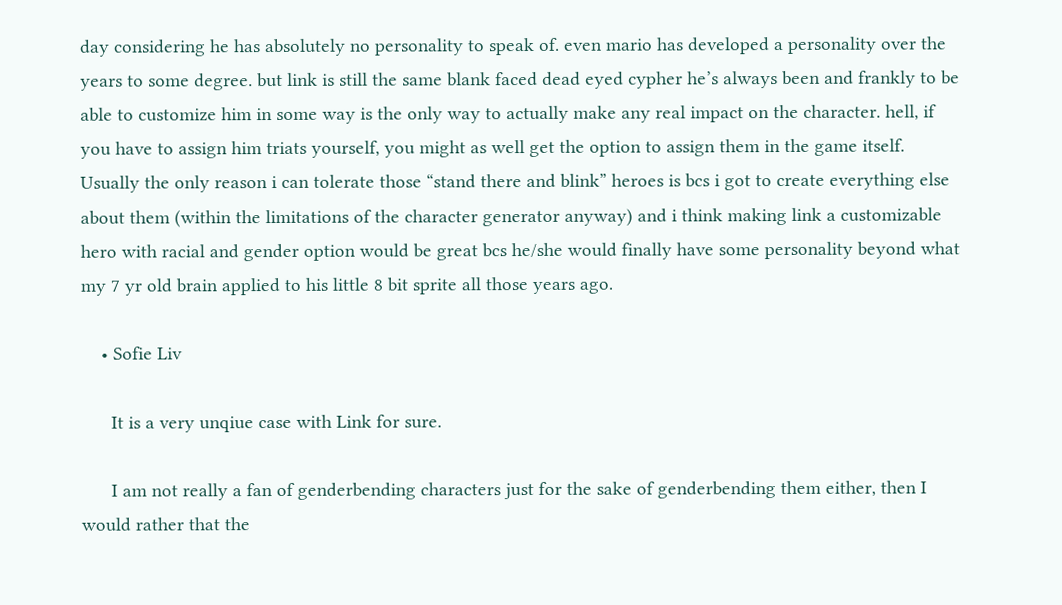day considering he has absolutely no personality to speak of. even mario has developed a personality over the years to some degree. but link is still the same blank faced dead eyed cypher he’s always been and frankly to be able to customize him in some way is the only way to actually make any real impact on the character. hell, if you have to assign him triats yourself, you might as well get the option to assign them in the game itself. Usually the only reason i can tolerate those “stand there and blink” heroes is bcs i got to create everything else about them (within the limitations of the character generator anyway) and i think making link a customizable hero with racial and gender option would be great bcs he/she would finally have some personality beyond what my 7 yr old brain applied to his little 8 bit sprite all those years ago.

    • Sofie Liv

      It is a very unqiue case with Link for sure.

      I am not really a fan of genderbending characters just for the sake of genderbending them either, then I would rather that the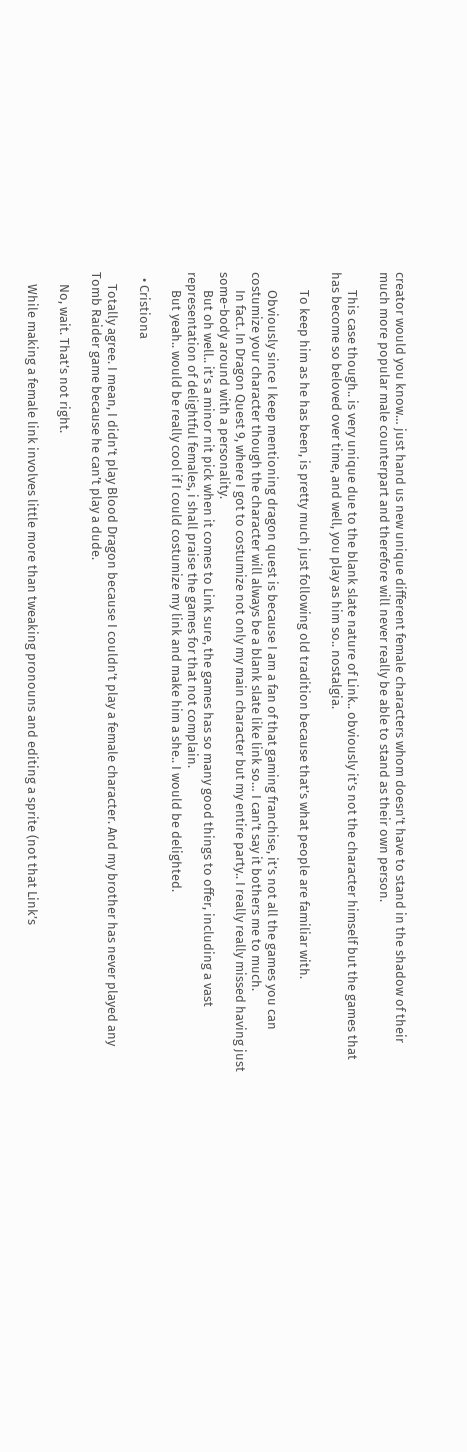creator would you know… just hand us new unique different female characters whom doesn’t have to stand in the shadow of their much more popular male counterpart and therefore will never really be able to stand as their own person.

      This case though.. is very unique due to the blank slate nature of Link.. obviously it’s not the character himself but the games that has become so beloved over time, and well, you play as him so.. nostalgia.

      To keep him as he has been, is pretty much just following old tradition because that’s what people are familiar with.

      Obviously since I keep mentioning dragon quest is because I am a fan of that gaming franchise, it’s not all the games you can costumize your character though the character will always be a blank slate like link so… I can’t say it bothers me to much.
      In fact. In Dragon Quest 9, where I got to costumize not only my main character but my entire party.. I really really missed having just some-body around with a personality.
      But oh well.. it’s a minor nit pick when it comes to Link sure, the games has so many good things to offer, including a vast representation of delightful females, i shall praise the games for that not complain.
      But yeah.. would be really cool if I could costumize my link and make him a she.. I would be delighted.

  • Cristiona

    Totally agree. I mean, I didn’t play Blood Dragon because I couldn’t play a female character. And my brother has never played any Tomb Raider game because he can’t play a dude.

    No, wait. That’s not right.

    While making a female link involves little more than tweaking pronouns and editing a sprite (not that Link’s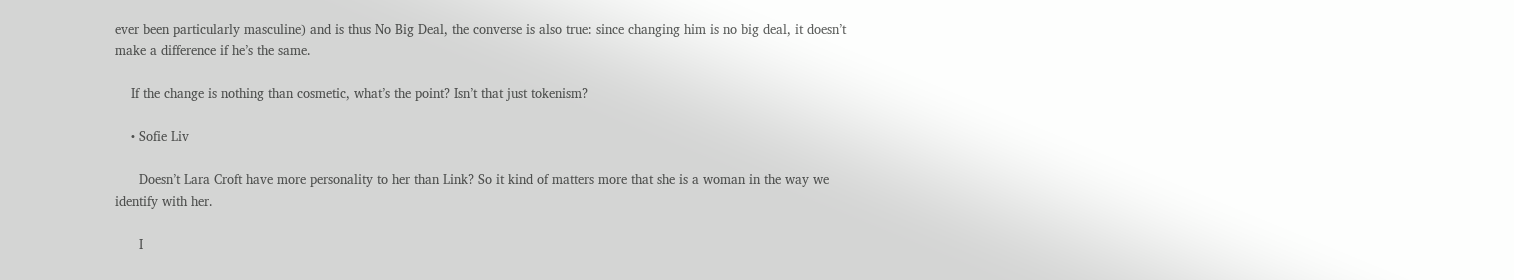ever been particularly masculine) and is thus No Big Deal, the converse is also true: since changing him is no big deal, it doesn’t make a difference if he’s the same.

    If the change is nothing than cosmetic, what’s the point? Isn’t that just tokenism?

    • Sofie Liv

      Doesn’t Lara Croft have more personality to her than Link? So it kind of matters more that she is a woman in the way we identify with her.

      I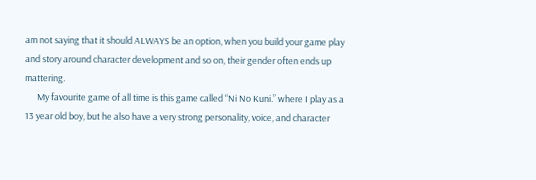am not saying that it should ALWAYS be an option, when you build your game play and story around character development and so on, their gender often ends up mattering.
      My favourite game of all time is this game called “Ni No Kuni.” where I play as a 13 year old boy, but he also have a very strong personality, voice, and character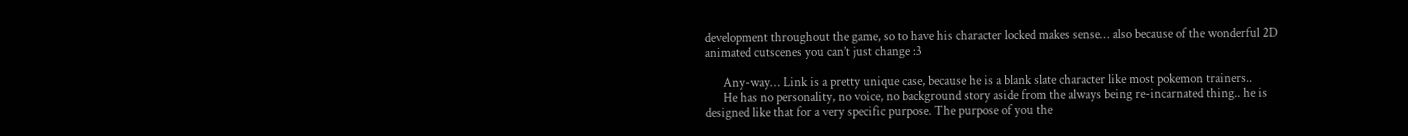development throughout the game, so to have his character locked makes sense… also because of the wonderful 2D animated cutscenes you can’t just change :3

      Any-way… Link is a pretty unique case, because he is a blank slate character like most pokemon trainers..
      He has no personality, no voice, no background story aside from the always being re-incarnated thing.. he is designed like that for a very specific purpose. The purpose of you the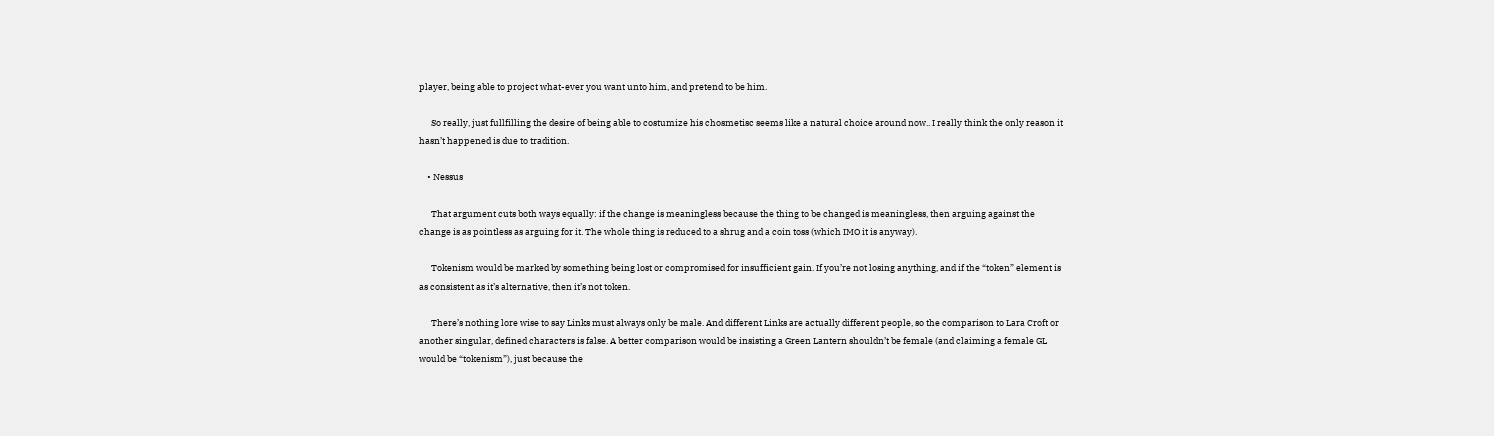player, being able to project what-ever you want unto him, and pretend to be him.

      So really, just fullfilling the desire of being able to costumize his chosmetisc seems like a natural choice around now.. I really think the only reason it hasn’t happened is due to tradition.

    • Nessus

      That argument cuts both ways equally: if the change is meaningless because the thing to be changed is meaningless, then arguing against the change is as pointless as arguing for it. The whole thing is reduced to a shrug and a coin toss (which IMO it is anyway).

      Tokenism would be marked by something being lost or compromised for insufficient gain. If you’re not losing anything, and if the “token” element is as consistent as it’s alternative, then it’s not token.

      There’s nothing lore wise to say Links must always only be male. And different Links are actually different people, so the comparison to Lara Croft or another singular, defined characters is false. A better comparison would be insisting a Green Lantern shouldn’t be female (and claiming a female GL would be “tokenism”), just because the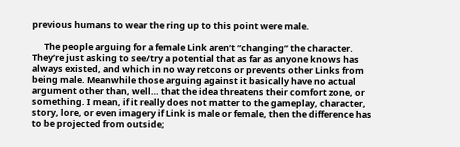previous humans to wear the ring up to this point were male.

      The people arguing for a female Link aren’t “changing” the character. They’re just asking to see/try a potential that as far as anyone knows has always existed, and which in no way retcons or prevents other Links from being male. Meanwhile those arguing against it basically have no actual argument other than, well… that the idea threatens their comfort zone, or something. I mean, if it really does not matter to the gameplay, character, story, lore, or even imagery if Link is male or female, then the difference has to be projected from outside;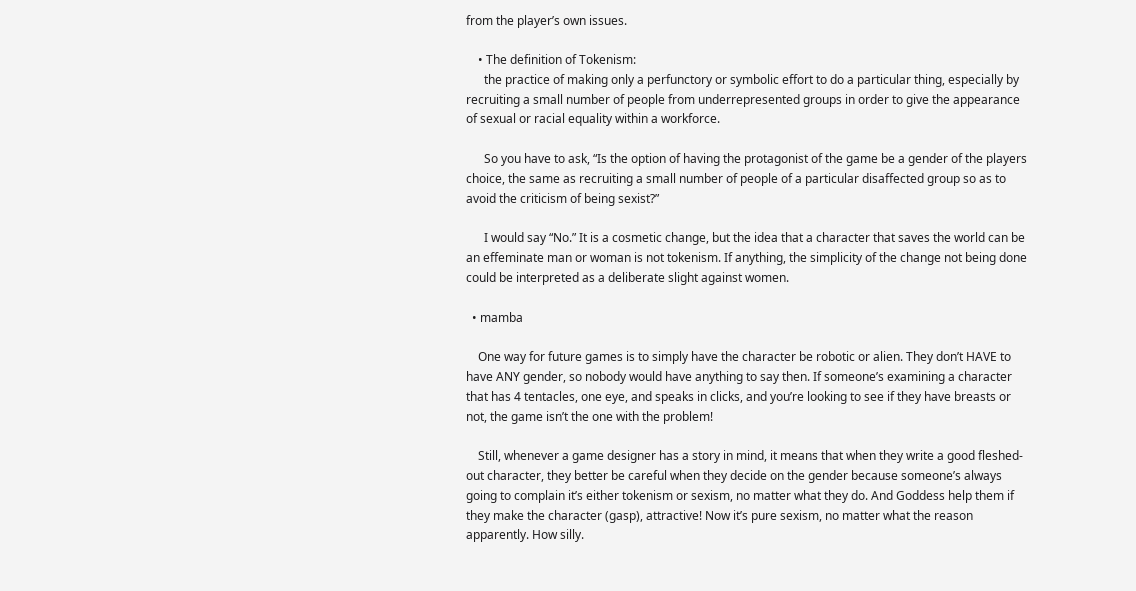from the player’s own issues.

    • The definition of Tokenism:
      the practice of making only a perfunctory or symbolic effort to do a particular thing, especially by recruiting a small number of people from underrepresented groups in order to give the appearance of sexual or racial equality within a workforce.

      So you have to ask, “Is the option of having the protagonist of the game be a gender of the players choice, the same as recruiting a small number of people of a particular disaffected group so as to avoid the criticism of being sexist?”

      I would say “No.” It is a cosmetic change, but the idea that a character that saves the world can be an effeminate man or woman is not tokenism. If anything, the simplicity of the change not being done could be interpreted as a deliberate slight against women.

  • mamba

    One way for future games is to simply have the character be robotic or alien. They don’t HAVE to have ANY gender, so nobody would have anything to say then. If someone’s examining a character that has 4 tentacles, one eye, and speaks in clicks, and you’re looking to see if they have breasts or not, the game isn’t the one with the problem!

    Still, whenever a game designer has a story in mind, it means that when they write a good fleshed-out character, they better be careful when they decide on the gender because someone’s always going to complain it’s either tokenism or sexism, no matter what they do. And Goddess help them if they make the character (gasp), attractive! Now it’s pure sexism, no matter what the reason apparently. How silly.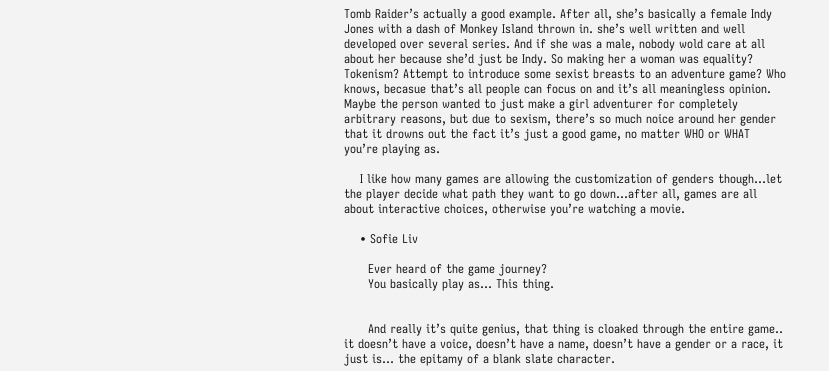Tomb Raider’s actually a good example. After all, she’s basically a female Indy Jones with a dash of Monkey Island thrown in. she’s well written and well developed over several series. And if she was a male, nobody wold care at all about her because she’d just be Indy. So making her a woman was equality? Tokenism? Attempt to introduce some sexist breasts to an adventure game? Who knows, becasue that’s all people can focus on and it’s all meaningless opinion. Maybe the person wanted to just make a girl adventurer for completely arbitrary reasons, but due to sexism, there’s so much noice around her gender that it drowns out the fact it’s just a good game, no matter WHO or WHAT you’re playing as.

    I like how many games are allowing the customization of genders though…let the player decide what path they want to go down…after all, games are all about interactive choices, otherwise you’re watching a movie.

    • Sofie Liv

      Ever heard of the game journey?
      You basically play as… This thing.


      And really it’s quite genius, that thing is cloaked through the entire game.. it doesn’t have a voice, doesn’t have a name, doesn’t have a gender or a race, it just is… the epitamy of a blank slate character.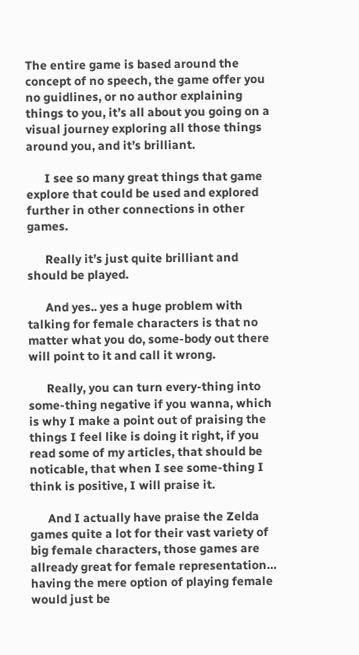The entire game is based around the concept of no speech, the game offer you no guidlines, or no author explaining things to you, it’s all about you going on a visual journey exploring all those things around you, and it’s brilliant.

      I see so many great things that game explore that could be used and explored further in other connections in other games.

      Really it’s just quite brilliant and should be played.

      And yes.. yes a huge problem with talking for female characters is that no matter what you do, some-body out there will point to it and call it wrong.

      Really, you can turn every-thing into some-thing negative if you wanna, which is why I make a point out of praising the things I feel like is doing it right, if you read some of my articles, that should be noticable, that when I see some-thing I think is positive, I will praise it.

      And I actually have praise the Zelda games quite a lot for their vast variety of big female characters, those games are allready great for female representation… having the mere option of playing female would just be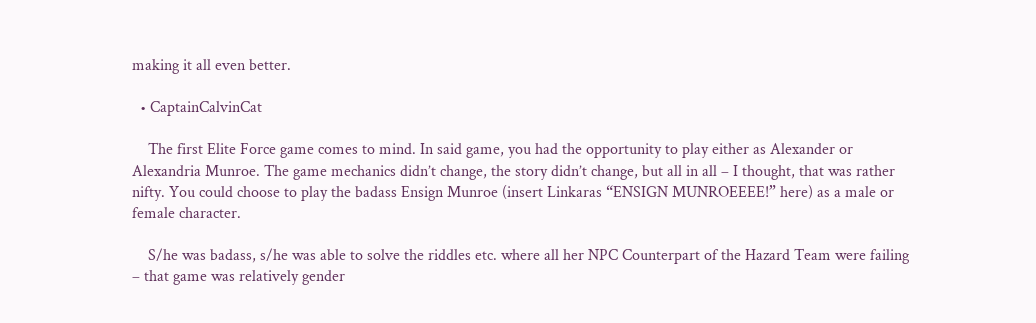making it all even better.

  • CaptainCalvinCat

    The first Elite Force game comes to mind. In said game, you had the opportunity to play either as Alexander or Alexandria Munroe. The game mechanics didn’t change, the story didn’t change, but all in all – I thought, that was rather nifty. You could choose to play the badass Ensign Munroe (insert Linkaras “ENSIGN MUNROEEEE!” here) as a male or female character.

    S/he was badass, s/he was able to solve the riddles etc. where all her NPC Counterpart of the Hazard Team were failing – that game was relatively gender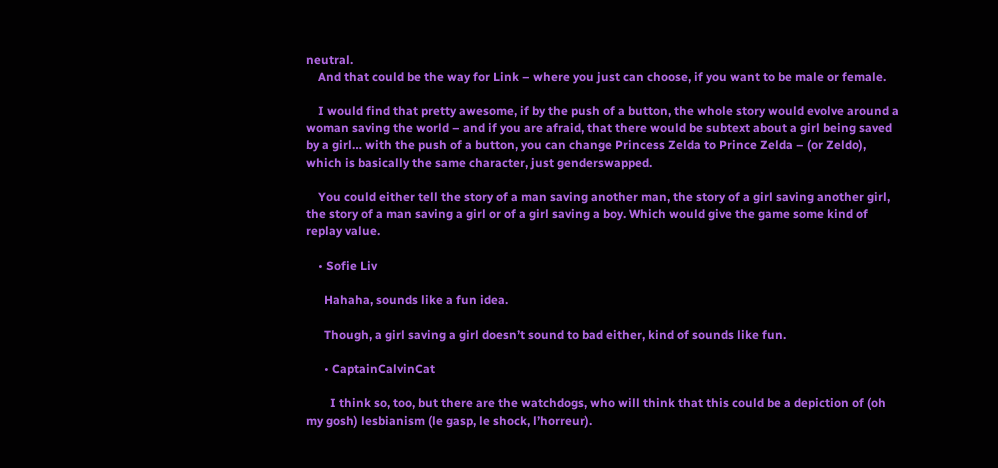neutral.
    And that could be the way for Link – where you just can choose, if you want to be male or female.

    I would find that pretty awesome, if by the push of a button, the whole story would evolve around a woman saving the world – and if you are afraid, that there would be subtext about a girl being saved by a girl… with the push of a button, you can change Princess Zelda to Prince Zelda – (or Zeldo), which is basically the same character, just genderswapped.

    You could either tell the story of a man saving another man, the story of a girl saving another girl, the story of a man saving a girl or of a girl saving a boy. Which would give the game some kind of replay value.

    • Sofie Liv

      Hahaha, sounds like a fun idea.

      Though, a girl saving a girl doesn’t sound to bad either, kind of sounds like fun.

      • CaptainCalvinCat

        I think so, too, but there are the watchdogs, who will think that this could be a depiction of (oh my gosh) lesbianism (le gasp, le shock, l’horreur).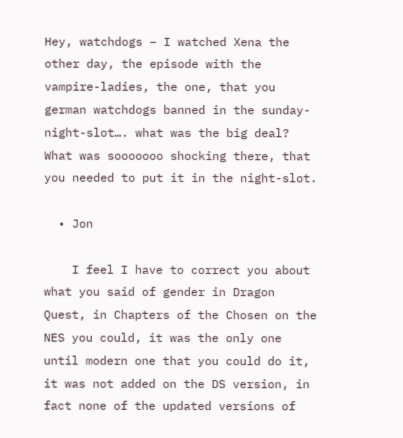Hey, watchdogs – I watched Xena the other day, the episode with the vampire-ladies, the one, that you german watchdogs banned in the sunday-night-slot…. what was the big deal? What was sooooooo shocking there, that you needed to put it in the night-slot.

  • Jon

    I feel I have to correct you about what you said of gender in Dragon Quest, in Chapters of the Chosen on the NES you could, it was the only one until modern one that you could do it, it was not added on the DS version, in fact none of the updated versions of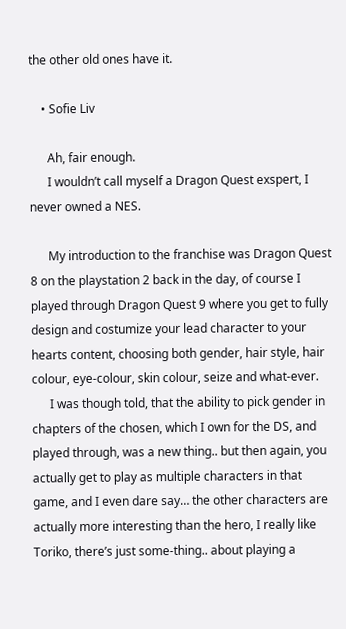the other old ones have it.

    • Sofie Liv

      Ah, fair enough.
      I wouldn’t call myself a Dragon Quest exspert, I never owned a NES.

      My introduction to the franchise was Dragon Quest 8 on the playstation 2 back in the day, of course I played through Dragon Quest 9 where you get to fully design and costumize your lead character to your hearts content, choosing both gender, hair style, hair colour, eye-colour, skin colour, seize and what-ever.
      I was though told, that the ability to pick gender in chapters of the chosen, which I own for the DS, and played through, was a new thing.. but then again, you actually get to play as multiple characters in that game, and I even dare say… the other characters are actually more interesting than the hero, I really like Toriko, there’s just some-thing.. about playing a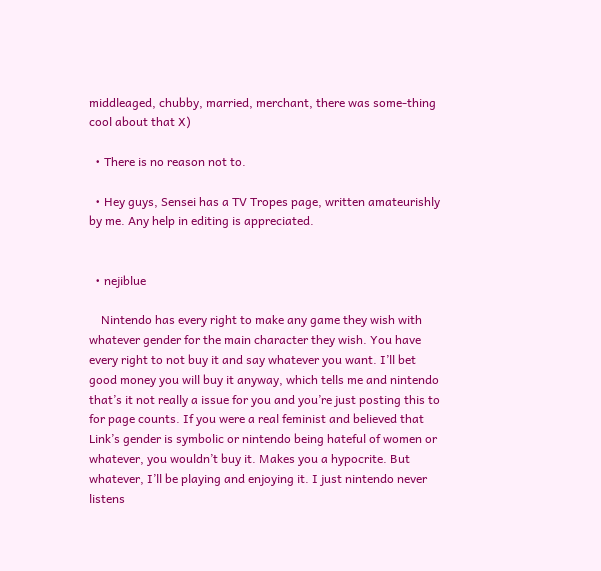middleaged, chubby, married, merchant, there was some-thing cool about that X)

  • There is no reason not to.

  • Hey guys, Sensei has a TV Tropes page, written amateurishly by me. Any help in editing is appreciated.


  • nejiblue

    Nintendo has every right to make any game they wish with whatever gender for the main character they wish. You have every right to not buy it and say whatever you want. I’ll bet good money you will buy it anyway, which tells me and nintendo that’s it not really a issue for you and you’re just posting this to for page counts. If you were a real feminist and believed that Link’s gender is symbolic or nintendo being hateful of women or whatever, you wouldn’t buy it. Makes you a hypocrite. But whatever, I’ll be playing and enjoying it. I just nintendo never listens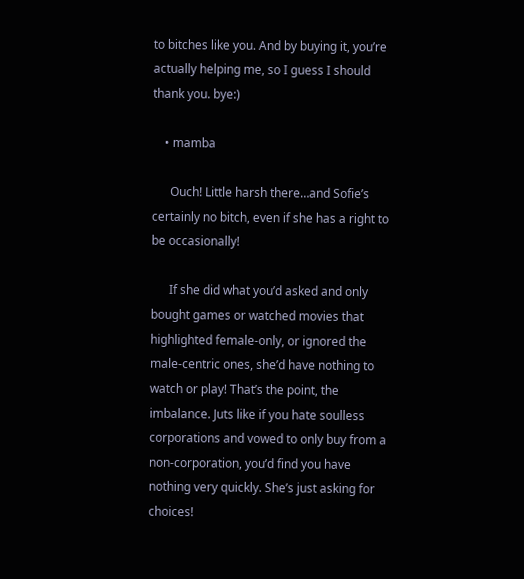to bitches like you. And by buying it, you’re actually helping me, so I guess I should thank you. bye:)

    • mamba

      Ouch! Little harsh there…and Sofie’s certainly no bitch, even if she has a right to be occasionally!

      If she did what you’d asked and only bought games or watched movies that highlighted female-only, or ignored the male-centric ones, she’d have nothing to watch or play! That’s the point, the imbalance. Juts like if you hate soulless corporations and vowed to only buy from a non-corporation, you’d find you have nothing very quickly. She’s just asking for choices!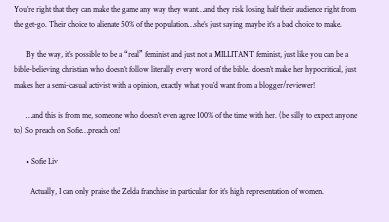You’re right that they can make the game any way they want…and they risk losing half their audience right from the get-go. Their choice to alienate 50% of the population…she’s just saying maybe it’s a bad choice to make.

      By the way, it’s possible to be a “real” feminist and just not a MILLITANT feminist, just like you can be a bible-believing christian who doesn’t follow literally every word of the bible. doesn’t make her hypocritical, just makes her a semi-casual activist with a opinion, exactly what you’d want from a blogger/reviewer!

      …and this is from me, someone who doesn’t even agree 100% of the time with her. (be silly to expect anyone to) So preach on Sofie…preach on!

      • Sofie Liv

        Actually, I can only praise the Zelda franchise in particular for it’s high representation of women.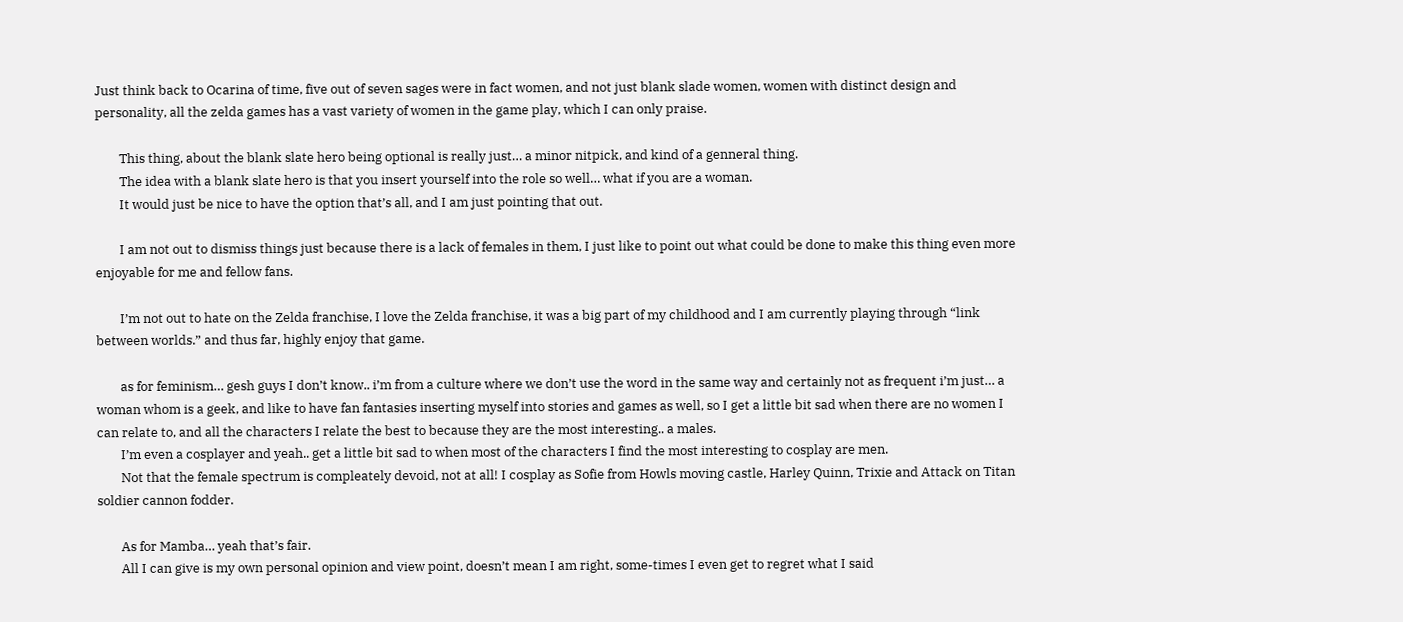Just think back to Ocarina of time, five out of seven sages were in fact women, and not just blank slade women, women with distinct design and personality, all the zelda games has a vast variety of women in the game play, which I can only praise.

        This thing, about the blank slate hero being optional is really just… a minor nitpick, and kind of a genneral thing.
        The idea with a blank slate hero is that you insert yourself into the role so well… what if you are a woman.
        It would just be nice to have the option that’s all, and I am just pointing that out.

        I am not out to dismiss things just because there is a lack of females in them, I just like to point out what could be done to make this thing even more enjoyable for me and fellow fans.

        I’m not out to hate on the Zelda franchise, I love the Zelda franchise, it was a big part of my childhood and I am currently playing through “link between worlds.” and thus far, highly enjoy that game.

        as for feminism… gesh guys I don’t know.. i’m from a culture where we don’t use the word in the same way and certainly not as frequent i’m just… a woman whom is a geek, and like to have fan fantasies inserting myself into stories and games as well, so I get a little bit sad when there are no women I can relate to, and all the characters I relate the best to because they are the most interesting.. a males.
        I’m even a cosplayer and yeah.. get a little bit sad to when most of the characters I find the most interesting to cosplay are men.
        Not that the female spectrum is compleately devoid, not at all! I cosplay as Sofie from Howls moving castle, Harley Quinn, Trixie and Attack on Titan soldier cannon fodder.

        As for Mamba… yeah that’s fair.
        All I can give is my own personal opinion and view point, doesn’t mean I am right, some-times I even get to regret what I said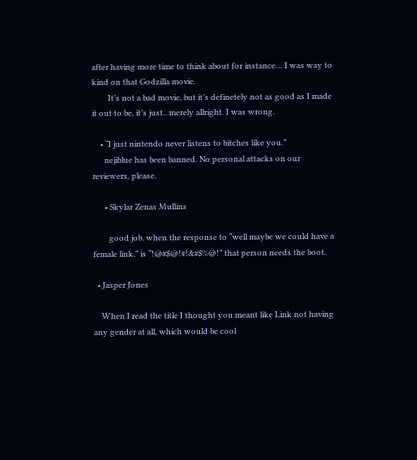after having more time to think about for instance… I was way to kind on that Godzilla movie.
        It’s not a bad movie, but it’s definetely not as good as I made it out to be, it’s just.. merely allright. I was wrong.

    • “I just nintendo never listens to bitches like you.”
      nejiblue has been banned. No personal attacks on our reviewers, please.

      • Skylar Zenas Mullins

        good job. when the response to “well maybe we could have a female link.” is “!@#$@!#!&#$%@!” that person needs the boot.

  • Jasper Jones

    When I read the title I thought you meant like Link not having any gender at all, which would be cool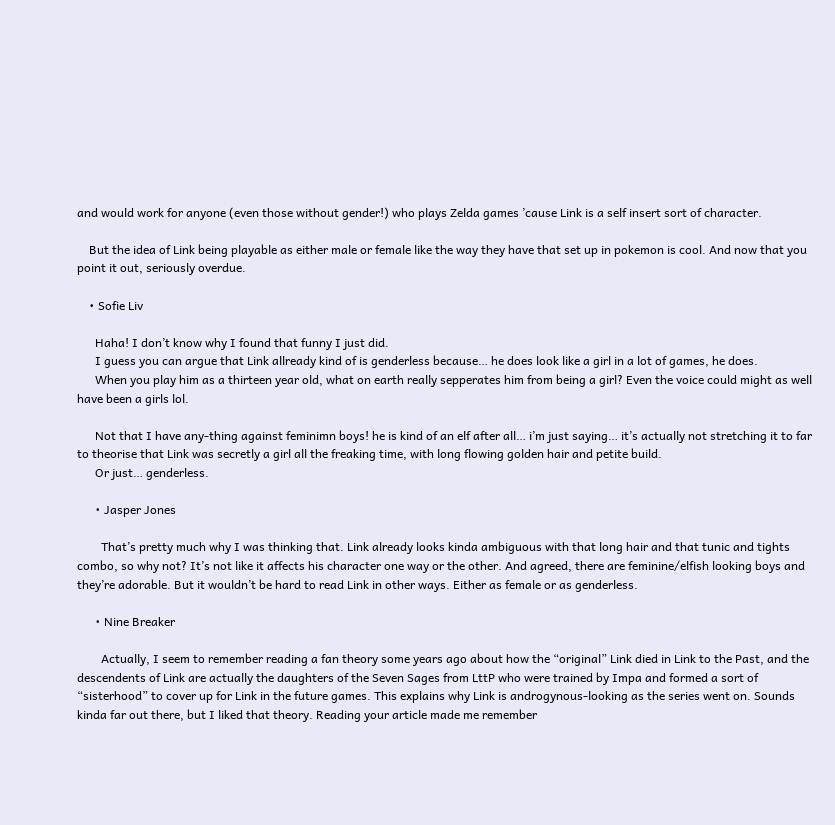and would work for anyone (even those without gender!) who plays Zelda games ’cause Link is a self insert sort of character.

    But the idea of Link being playable as either male or female like the way they have that set up in pokemon is cool. And now that you point it out, seriously overdue.

    • Sofie Liv

      Haha! I don’t know why I found that funny I just did.
      I guess you can argue that Link allready kind of is genderless because… he does look like a girl in a lot of games, he does.
      When you play him as a thirteen year old, what on earth really sepperates him from being a girl? Even the voice could might as well have been a girls lol.

      Not that I have any-thing against feminimn boys! he is kind of an elf after all… i’m just saying… it’s actually not stretching it to far to theorise that Link was secretly a girl all the freaking time, with long flowing golden hair and petite build.
      Or just… genderless.

      • Jasper Jones

        That’s pretty much why I was thinking that. Link already looks kinda ambiguous with that long hair and that tunic and tights combo, so why not? It’s not like it affects his character one way or the other. And agreed, there are feminine/elfish looking boys and they’re adorable. But it wouldn’t be hard to read Link in other ways. Either as female or as genderless.

      • Nine Breaker

        Actually, I seem to remember reading a fan theory some years ago about how the “original” Link died in Link to the Past, and the descendents of Link are actually the daughters of the Seven Sages from LttP who were trained by Impa and formed a sort of “sisterhood” to cover up for Link in the future games. This explains why Link is androgynous-looking as the series went on. Sounds kinda far out there, but I liked that theory. Reading your article made me remember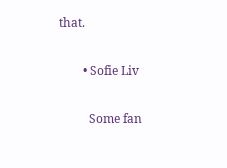that.

        • Sofie Liv

          Some fan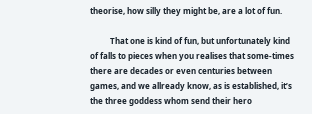theorise, how silly they might be, are a lot of fun.

          That one is kind of fun, but unfortunately kind of falls to pieces when you realises that some-times there are decades or even centuries between games, and we allready know, as is established, it’s the three goddess whom send their hero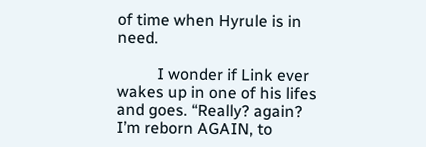of time when Hyrule is in need.

          I wonder if Link ever wakes up in one of his lifes and goes. “Really? again? I’m reborn AGAIN, to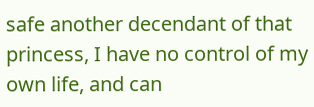safe another decendant of that princess, I have no control of my own life, and can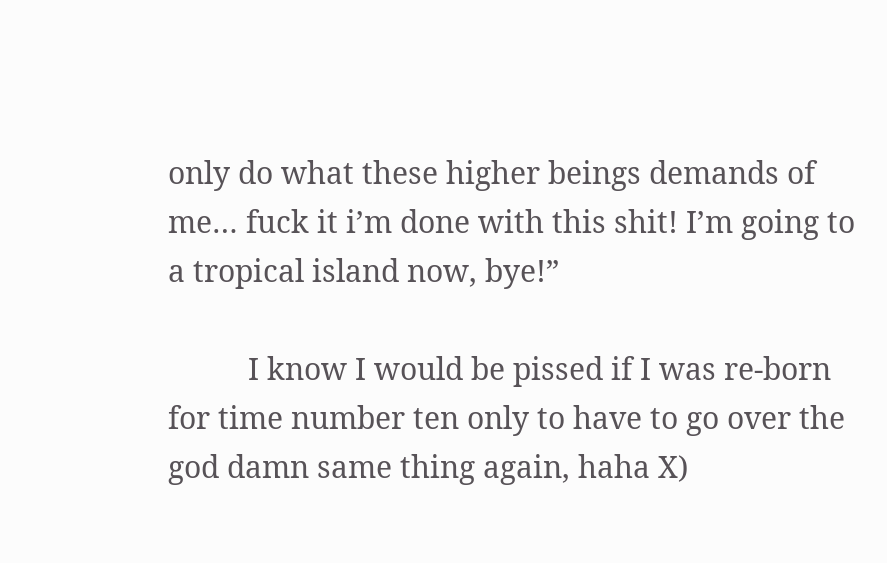only do what these higher beings demands of me… fuck it i’m done with this shit! I’m going to a tropical island now, bye!”

          I know I would be pissed if I was re-born for time number ten only to have to go over the god damn same thing again, haha X)